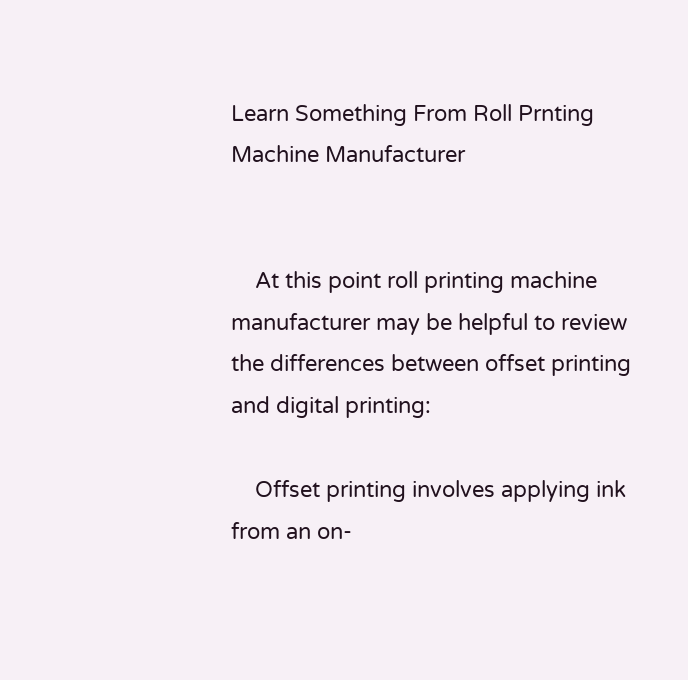Learn Something From Roll Prnting Machine Manufacturer


    At this point roll printing machine manufacturer may be helpful to review the differences between offset printing and digital printing:

    Offset printing involves applying ink from an on-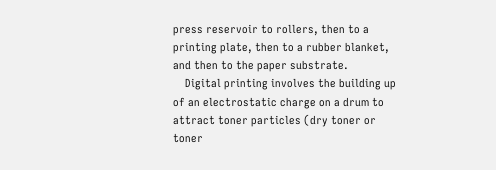press reservoir to rollers, then to a printing plate, then to a rubber blanket, and then to the paper substrate.
    Digital printing involves the building up of an electrostatic charge on a drum to attract toner particles (dry toner or toner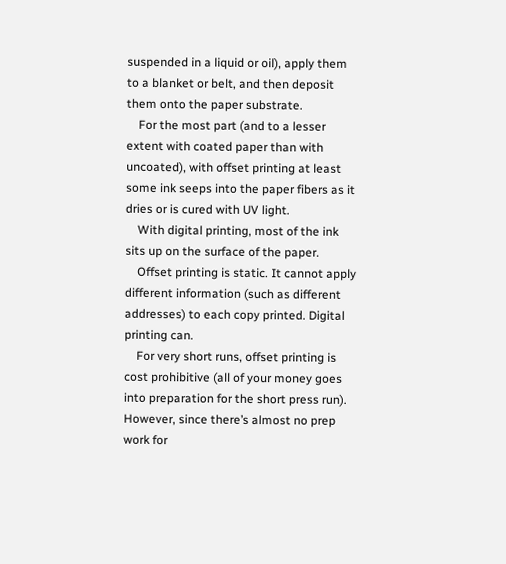suspended in a liquid or oil), apply them to a blanket or belt, and then deposit them onto the paper substrate.
    For the most part (and to a lesser extent with coated paper than with uncoated), with offset printing at least some ink seeps into the paper fibers as it dries or is cured with UV light.
    With digital printing, most of the ink sits up on the surface of the paper.
    Offset printing is static. It cannot apply different information (such as different addresses) to each copy printed. Digital printing can.
    For very short runs, offset printing is cost prohibitive (all of your money goes into preparation for the short press run). However, since there’s almost no prep work for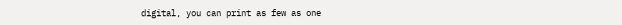digital, you can print as few as one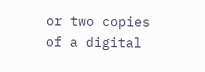or two copies of a digital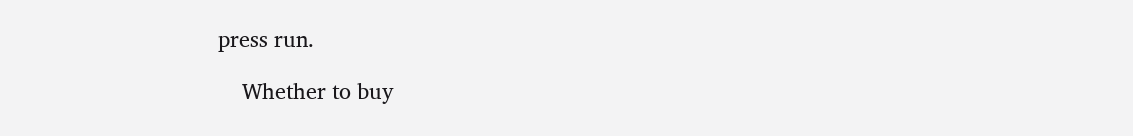press run.

    Whether to buy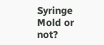Syringe Mold or not?